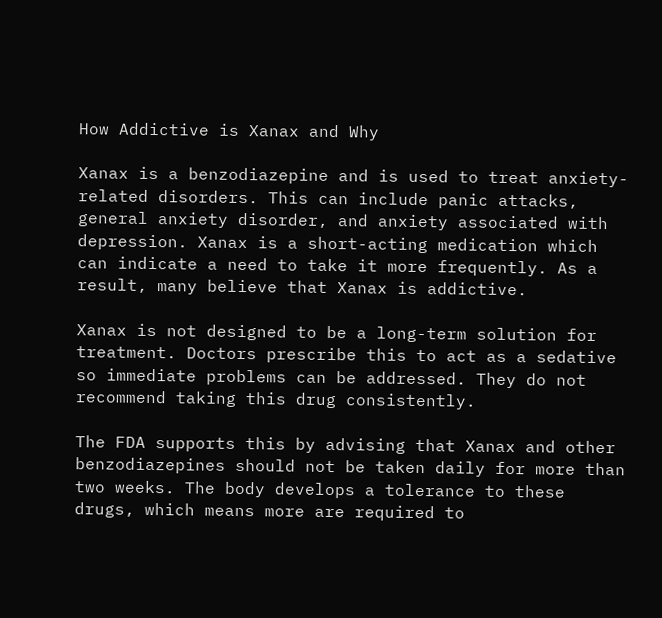How Addictive is Xanax and Why

Xanax is a benzodiazepine and is used to treat anxiety-related disorders. This can include panic attacks, general anxiety disorder, and anxiety associated with depression. Xanax is a short-acting medication which can indicate a need to take it more frequently. As a result, many believe that Xanax is addictive.

Xanax is not designed to be a long-term solution for treatment. Doctors prescribe this to act as a sedative so immediate problems can be addressed. They do not recommend taking this drug consistently.

The FDA supports this by advising that Xanax and other benzodiazepines should not be taken daily for more than two weeks. The body develops a tolerance to these drugs, which means more are required to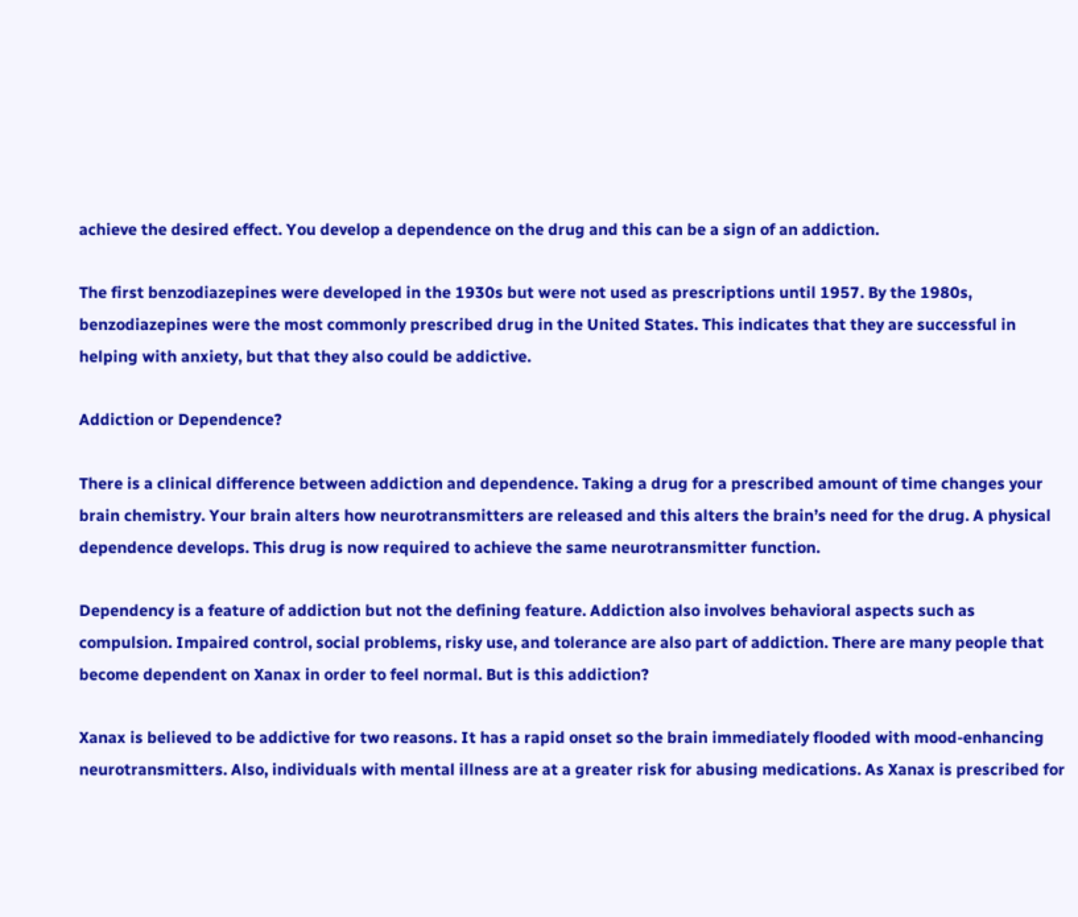achieve the desired effect. You develop a dependence on the drug and this can be a sign of an addiction.

The first benzodiazepines were developed in the 1930s but were not used as prescriptions until 1957. By the 1980s, benzodiazepines were the most commonly prescribed drug in the United States. This indicates that they are successful in helping with anxiety, but that they also could be addictive.

Addiction or Dependence?

There is a clinical difference between addiction and dependence. Taking a drug for a prescribed amount of time changes your brain chemistry. Your brain alters how neurotransmitters are released and this alters the brain’s need for the drug. A physical dependence develops. This drug is now required to achieve the same neurotransmitter function.

Dependency is a feature of addiction but not the defining feature. Addiction also involves behavioral aspects such as compulsion. Impaired control, social problems, risky use, and tolerance are also part of addiction. There are many people that become dependent on Xanax in order to feel normal. But is this addiction?

Xanax is believed to be addictive for two reasons. It has a rapid onset so the brain immediately flooded with mood-enhancing neurotransmitters. Also, individuals with mental illness are at a greater risk for abusing medications. As Xanax is prescribed for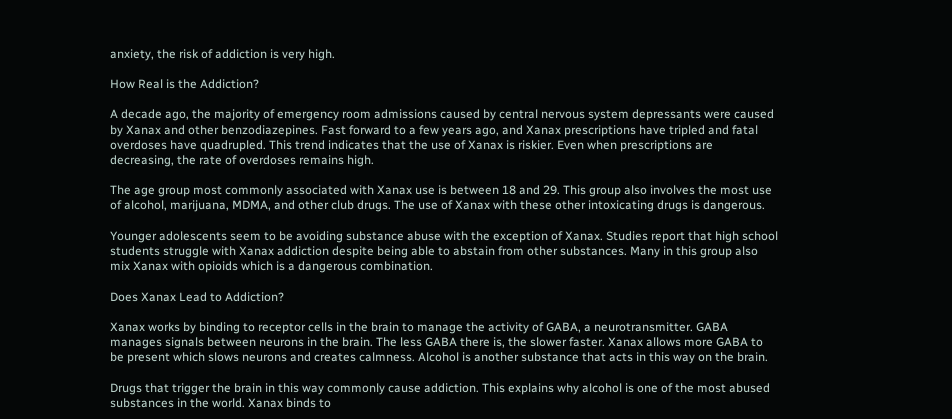anxiety, the risk of addiction is very high.

How Real is the Addiction?

A decade ago, the majority of emergency room admissions caused by central nervous system depressants were caused by Xanax and other benzodiazepines. Fast forward to a few years ago, and Xanax prescriptions have tripled and fatal overdoses have quadrupled. This trend indicates that the use of Xanax is riskier. Even when prescriptions are decreasing, the rate of overdoses remains high.

The age group most commonly associated with Xanax use is between 18 and 29. This group also involves the most use of alcohol, marijuana, MDMA, and other club drugs. The use of Xanax with these other intoxicating drugs is dangerous.

Younger adolescents seem to be avoiding substance abuse with the exception of Xanax. Studies report that high school students struggle with Xanax addiction despite being able to abstain from other substances. Many in this group also mix Xanax with opioids which is a dangerous combination.

Does Xanax Lead to Addiction?

Xanax works by binding to receptor cells in the brain to manage the activity of GABA, a neurotransmitter. GABA manages signals between neurons in the brain. The less GABA there is, the slower faster. Xanax allows more GABA to be present which slows neurons and creates calmness. Alcohol is another substance that acts in this way on the brain.

Drugs that trigger the brain in this way commonly cause addiction. This explains why alcohol is one of the most abused substances in the world. Xanax binds to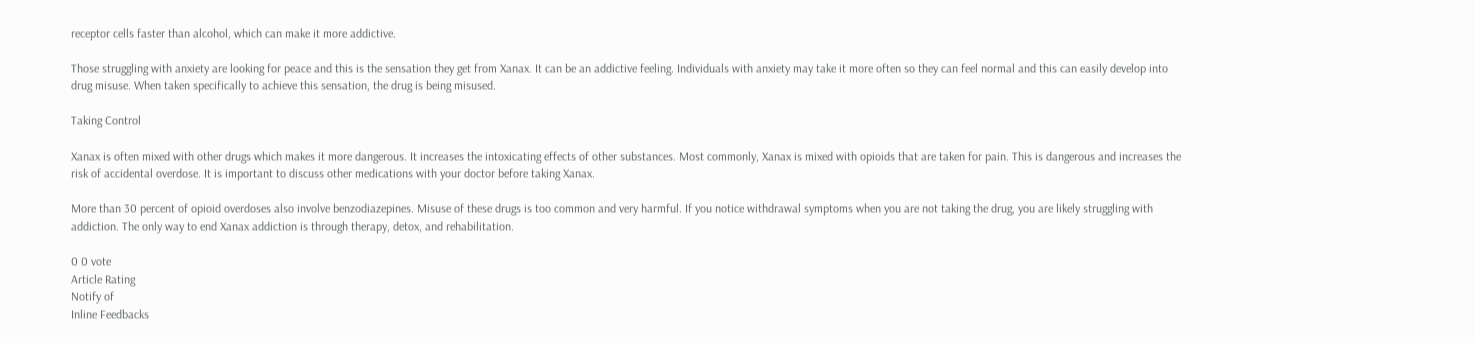receptor cells faster than alcohol, which can make it more addictive.

Those struggling with anxiety are looking for peace and this is the sensation they get from Xanax. It can be an addictive feeling. Individuals with anxiety may take it more often so they can feel normal and this can easily develop into drug misuse. When taken specifically to achieve this sensation, the drug is being misused.

Taking Control

Xanax is often mixed with other drugs which makes it more dangerous. It increases the intoxicating effects of other substances. Most commonly, Xanax is mixed with opioids that are taken for pain. This is dangerous and increases the risk of accidental overdose. It is important to discuss other medications with your doctor before taking Xanax.

More than 30 percent of opioid overdoses also involve benzodiazepines. Misuse of these drugs is too common and very harmful. If you notice withdrawal symptoms when you are not taking the drug, you are likely struggling with addiction. The only way to end Xanax addiction is through therapy, detox, and rehabilitation.

0 0 vote
Article Rating
Notify of
Inline Feedbacks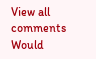View all comments
Would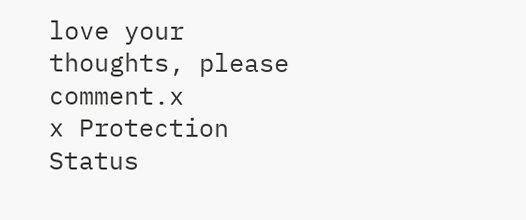love your thoughts, please comment.x
x Protection Status